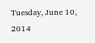Tuesday, June 10, 2014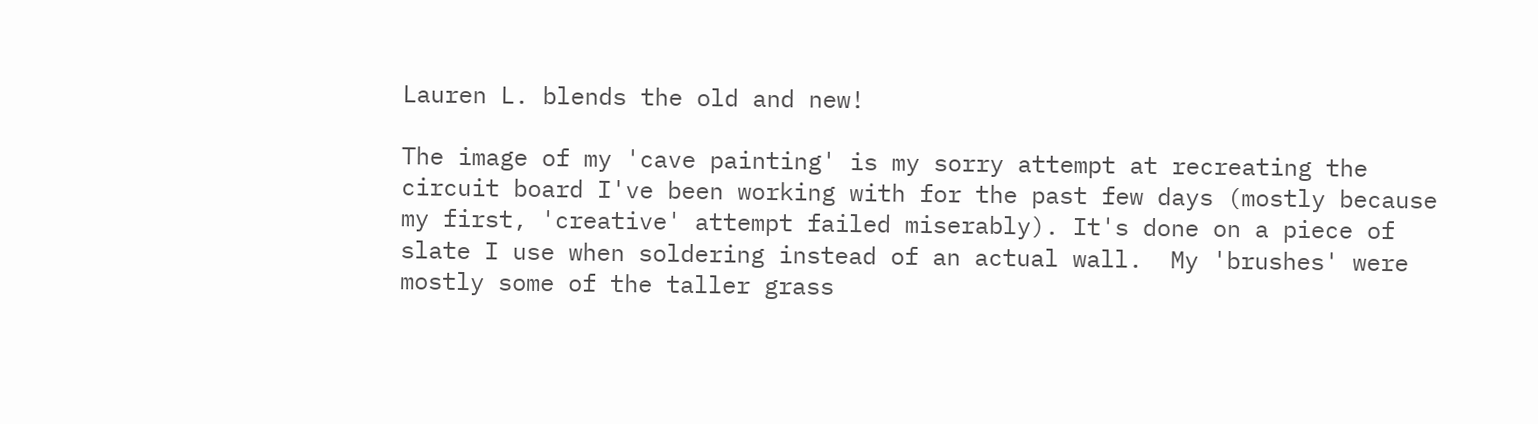Lauren L. blends the old and new!

The image of my 'cave painting' is my sorry attempt at recreating the circuit board I've been working with for the past few days (mostly because my first, 'creative' attempt failed miserably). It's done on a piece of slate I use when soldering instead of an actual wall.  My 'brushes' were mostly some of the taller grass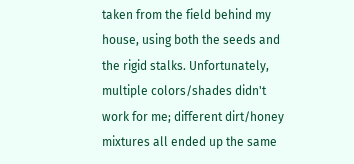taken from the field behind my house, using both the seeds and the rigid stalks. Unfortunately, multiple colors/shades didn't work for me; different dirt/honey mixtures all ended up the same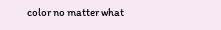color no matter what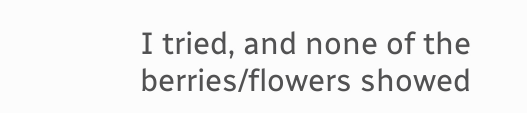I tried, and none of the berries/flowers showed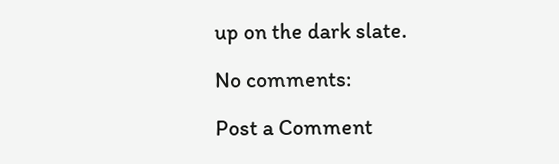up on the dark slate.

No comments:

Post a Comment